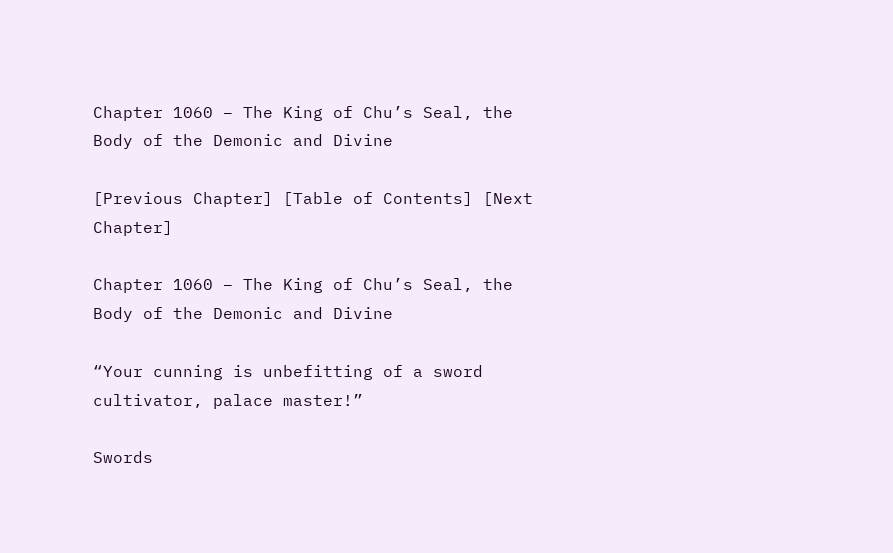Chapter 1060 – The King of Chu’s Seal, the Body of the Demonic and Divine

[Previous Chapter] [Table of Contents] [Next Chapter]

Chapter 1060 – The King of Chu’s Seal, the Body of the Demonic and Divine

“Your cunning is unbefitting of a sword cultivator, palace master!”

Swords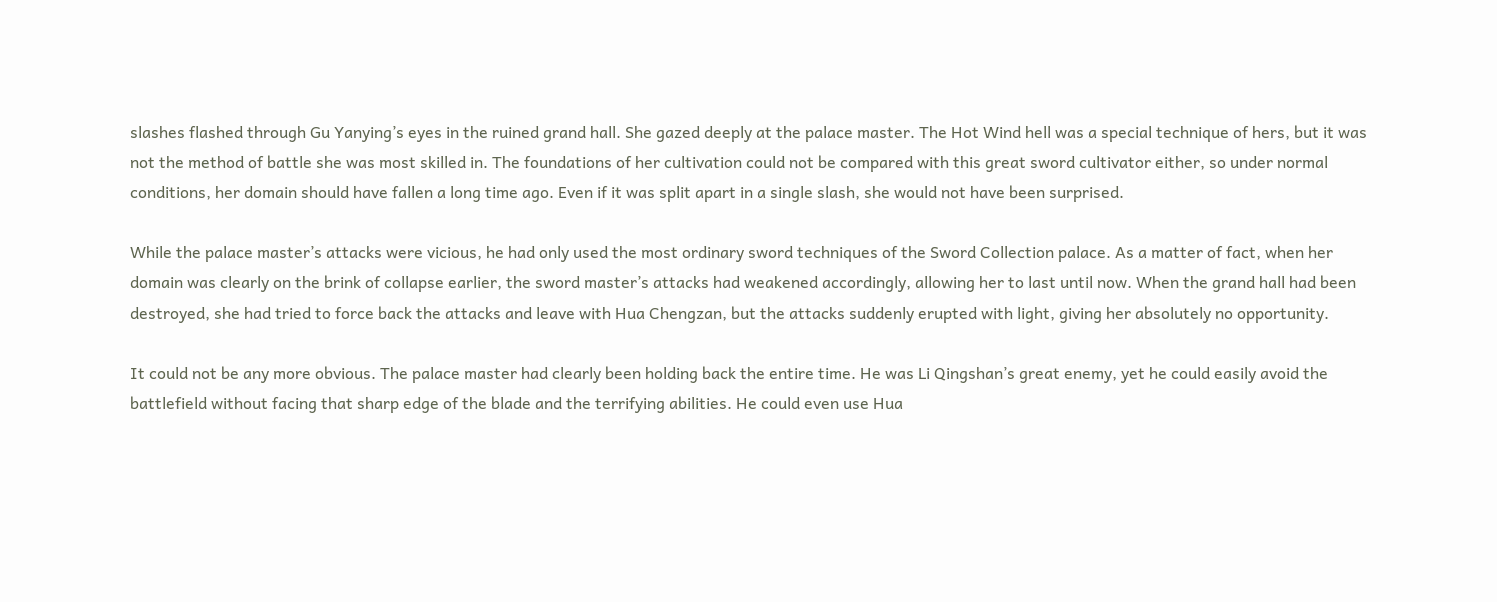slashes flashed through Gu Yanying’s eyes in the ruined grand hall. She gazed deeply at the palace master. The Hot Wind hell was a special technique of hers, but it was not the method of battle she was most skilled in. The foundations of her cultivation could not be compared with this great sword cultivator either, so under normal conditions, her domain should have fallen a long time ago. Even if it was split apart in a single slash, she would not have been surprised.

While the palace master’s attacks were vicious, he had only used the most ordinary sword techniques of the Sword Collection palace. As a matter of fact, when her domain was clearly on the brink of collapse earlier, the sword master’s attacks had weakened accordingly, allowing her to last until now. When the grand hall had been destroyed, she had tried to force back the attacks and leave with Hua Chengzan, but the attacks suddenly erupted with light, giving her absolutely no opportunity.

It could not be any more obvious. The palace master had clearly been holding back the entire time. He was Li Qingshan’s great enemy, yet he could easily avoid the battlefield without facing that sharp edge of the blade and the terrifying abilities. He could even use Hua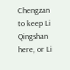Chengzan to keep Li Qingshan here, or Li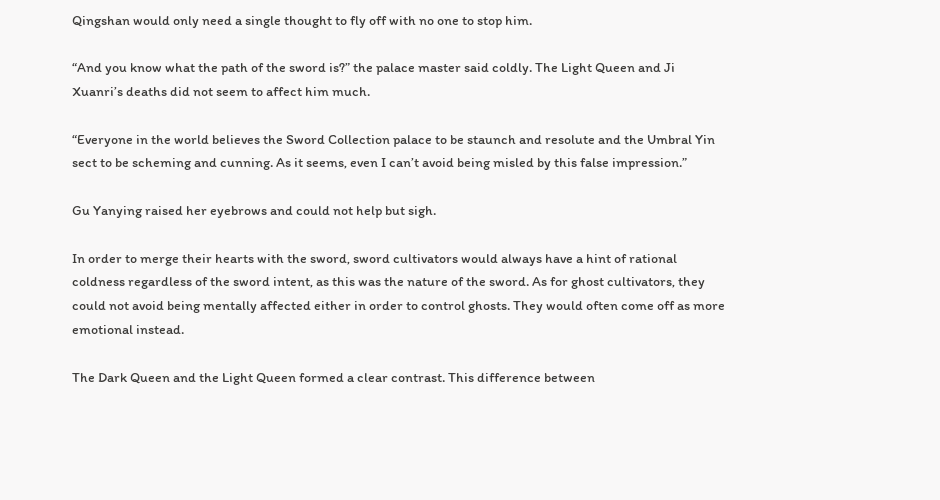Qingshan would only need a single thought to fly off with no one to stop him.

“And you know what the path of the sword is?” the palace master said coldly. The Light Queen and Ji Xuanri’s deaths did not seem to affect him much.

“Everyone in the world believes the Sword Collection palace to be staunch and resolute and the Umbral Yin sect to be scheming and cunning. As it seems, even I can’t avoid being misled by this false impression.”

Gu Yanying raised her eyebrows and could not help but sigh.

In order to merge their hearts with the sword, sword cultivators would always have a hint of rational coldness regardless of the sword intent, as this was the nature of the sword. As for ghost cultivators, they could not avoid being mentally affected either in order to control ghosts. They would often come off as more emotional instead.

The Dark Queen and the Light Queen formed a clear contrast. This difference between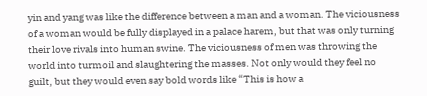yin and yang was like the difference between a man and a woman. The viciousness of a woman would be fully displayed in a palace harem, but that was only turning their love rivals into human swine. The viciousness of men was throwing the world into turmoil and slaughtering the masses. Not only would they feel no guilt, but they would even say bold words like “This is how a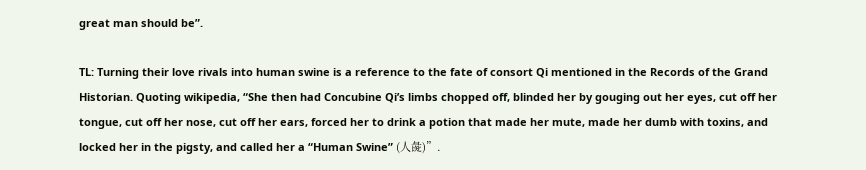great man should be”.

TL: Turning their love rivals into human swine is a reference to the fate of consort Qi mentioned in the Records of the Grand Historian. Quoting wikipedia, “She then had Concubine Qi’s limbs chopped off, blinded her by gouging out her eyes, cut off her tongue, cut off her nose, cut off her ears, forced her to drink a potion that made her mute, made her dumb with toxins, and locked her in the pigsty, and called her a “Human Swine” (人彘)”.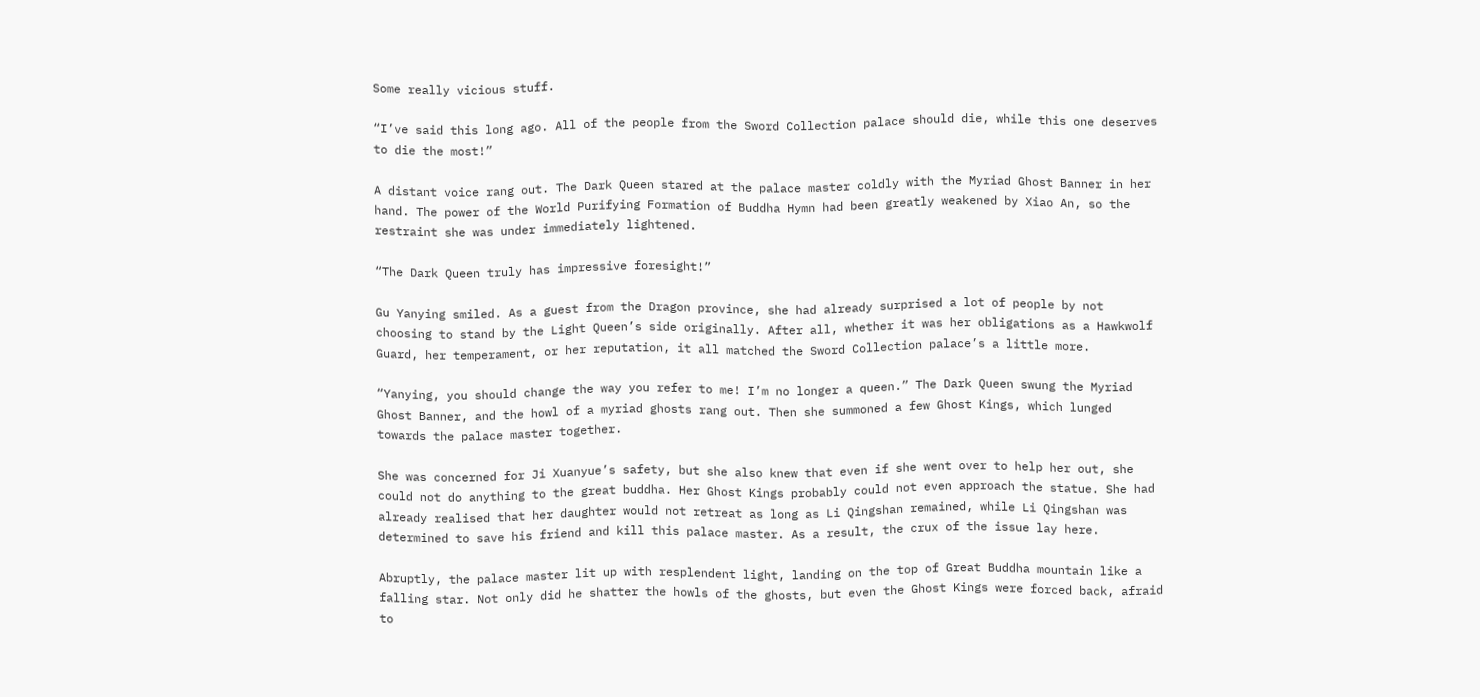Some really vicious stuff.

“I’ve said this long ago. All of the people from the Sword Collection palace should die, while this one deserves to die the most!”

A distant voice rang out. The Dark Queen stared at the palace master coldly with the Myriad Ghost Banner in her hand. The power of the World Purifying Formation of Buddha Hymn had been greatly weakened by Xiao An, so the restraint she was under immediately lightened.

“The Dark Queen truly has impressive foresight!”

Gu Yanying smiled. As a guest from the Dragon province, she had already surprised a lot of people by not choosing to stand by the Light Queen’s side originally. After all, whether it was her obligations as a Hawkwolf Guard, her temperament, or her reputation, it all matched the Sword Collection palace’s a little more.

“Yanying, you should change the way you refer to me! I’m no longer a queen.” The Dark Queen swung the Myriad Ghost Banner, and the howl of a myriad ghosts rang out. Then she summoned a few Ghost Kings, which lunged towards the palace master together.

She was concerned for Ji Xuanyue’s safety, but she also knew that even if she went over to help her out, she could not do anything to the great buddha. Her Ghost Kings probably could not even approach the statue. She had already realised that her daughter would not retreat as long as Li Qingshan remained, while Li Qingshan was determined to save his friend and kill this palace master. As a result, the crux of the issue lay here.

Abruptly, the palace master lit up with resplendent light, landing on the top of Great Buddha mountain like a falling star. Not only did he shatter the howls of the ghosts, but even the Ghost Kings were forced back, afraid to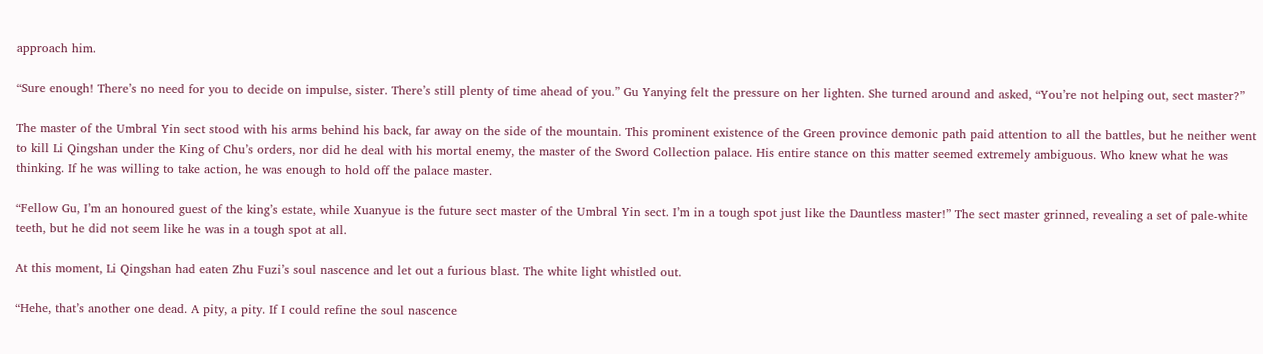approach him.

“Sure enough! There’s no need for you to decide on impulse, sister. There’s still plenty of time ahead of you.” Gu Yanying felt the pressure on her lighten. She turned around and asked, “You’re not helping out, sect master?”

The master of the Umbral Yin sect stood with his arms behind his back, far away on the side of the mountain. This prominent existence of the Green province demonic path paid attention to all the battles, but he neither went to kill Li Qingshan under the King of Chu’s orders, nor did he deal with his mortal enemy, the master of the Sword Collection palace. His entire stance on this matter seemed extremely ambiguous. Who knew what he was thinking. If he was willing to take action, he was enough to hold off the palace master.

“Fellow Gu, I’m an honoured guest of the king’s estate, while Xuanyue is the future sect master of the Umbral Yin sect. I’m in a tough spot just like the Dauntless master!” The sect master grinned, revealing a set of pale-white teeth, but he did not seem like he was in a tough spot at all.

At this moment, Li Qingshan had eaten Zhu Fuzi’s soul nascence and let out a furious blast. The white light whistled out.

“Hehe, that’s another one dead. A pity, a pity. If I could refine the soul nascence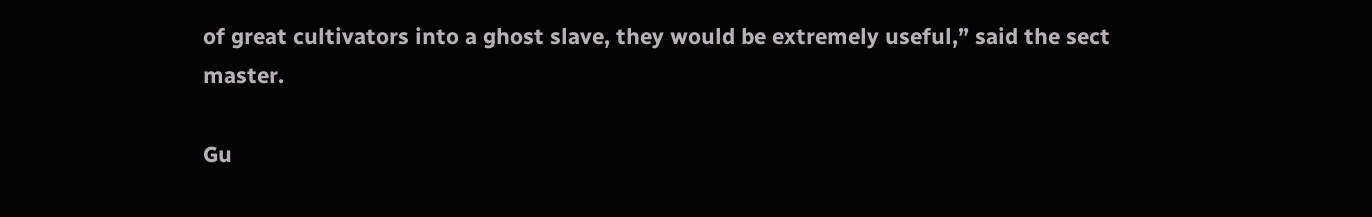of great cultivators into a ghost slave, they would be extremely useful,” said the sect master.

Gu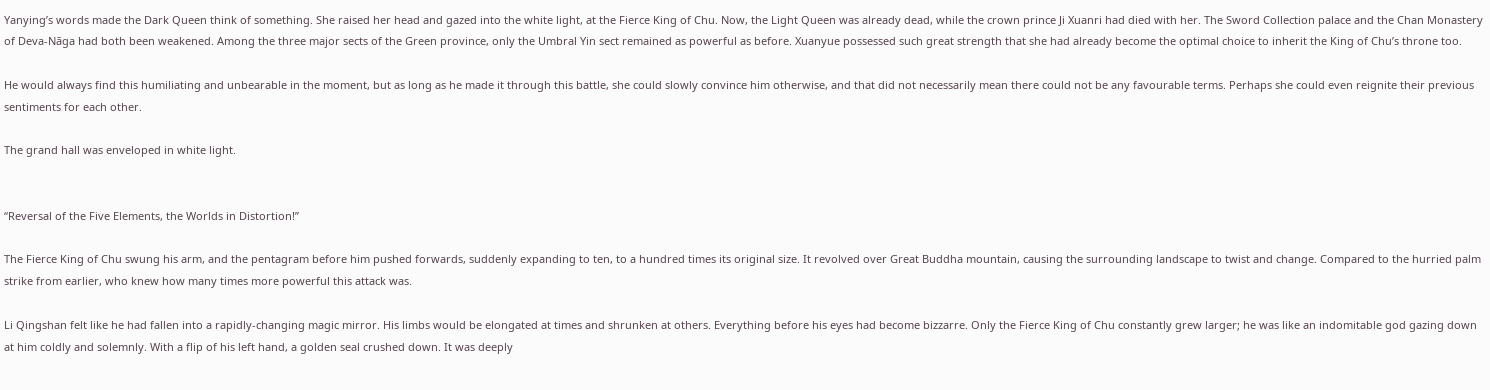Yanying’s words made the Dark Queen think of something. She raised her head and gazed into the white light, at the Fierce King of Chu. Now, the Light Queen was already dead, while the crown prince Ji Xuanri had died with her. The Sword Collection palace and the Chan Monastery of Deva-Nāga had both been weakened. Among the three major sects of the Green province, only the Umbral Yin sect remained as powerful as before. Xuanyue possessed such great strength that she had already become the optimal choice to inherit the King of Chu’s throne too.

He would always find this humiliating and unbearable in the moment, but as long as he made it through this battle, she could slowly convince him otherwise, and that did not necessarily mean there could not be any favourable terms. Perhaps she could even reignite their previous sentiments for each other.

The grand hall was enveloped in white light.


“Reversal of the Five Elements, the Worlds in Distortion!”

The Fierce King of Chu swung his arm, and the pentagram before him pushed forwards, suddenly expanding to ten, to a hundred times its original size. It revolved over Great Buddha mountain, causing the surrounding landscape to twist and change. Compared to the hurried palm strike from earlier, who knew how many times more powerful this attack was.

Li Qingshan felt like he had fallen into a rapidly-changing magic mirror. His limbs would be elongated at times and shrunken at others. Everything before his eyes had become bizzarre. Only the Fierce King of Chu constantly grew larger; he was like an indomitable god gazing down at him coldly and solemnly. With a flip of his left hand, a golden seal crushed down. It was deeply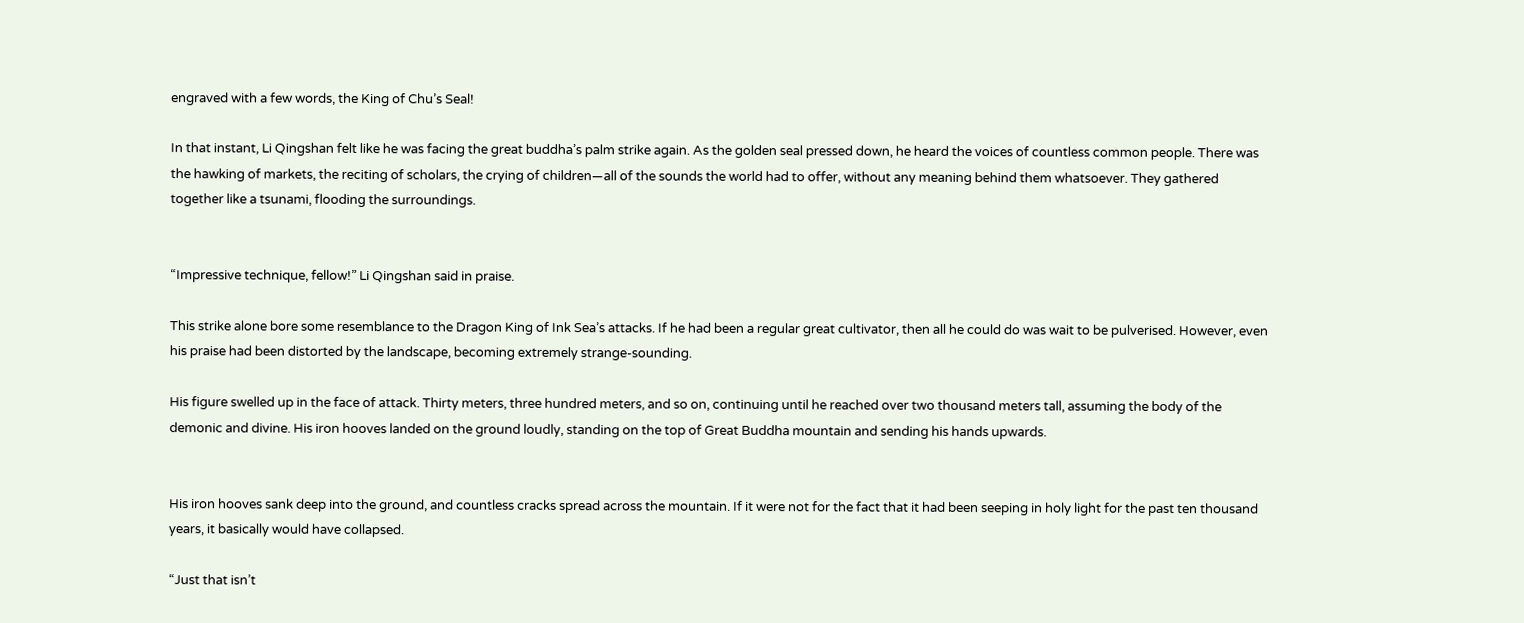engraved with a few words, the King of Chu’s Seal!

In that instant, Li Qingshan felt like he was facing the great buddha’s palm strike again. As the golden seal pressed down, he heard the voices of countless common people. There was the hawking of markets, the reciting of scholars, the crying of children—all of the sounds the world had to offer, without any meaning behind them whatsoever. They gathered together like a tsunami, flooding the surroundings.


“Impressive technique, fellow!” Li Qingshan said in praise.

This strike alone bore some resemblance to the Dragon King of Ink Sea’s attacks. If he had been a regular great cultivator, then all he could do was wait to be pulverised. However, even his praise had been distorted by the landscape, becoming extremely strange-sounding.

His figure swelled up in the face of attack. Thirty meters, three hundred meters, and so on, continuing until he reached over two thousand meters tall, assuming the body of the demonic and divine. His iron hooves landed on the ground loudly, standing on the top of Great Buddha mountain and sending his hands upwards.


His iron hooves sank deep into the ground, and countless cracks spread across the mountain. If it were not for the fact that it had been seeping in holy light for the past ten thousand years, it basically would have collapsed.

“Just that isn’t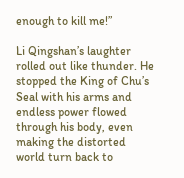enough to kill me!”

Li Qingshan’s laughter rolled out like thunder. He stopped the King of Chu’s Seal with his arms and endless power flowed through his body, even making the distorted world turn back to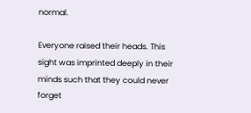normal.

Everyone raised their heads. This sight was imprinted deeply in their minds such that they could never forget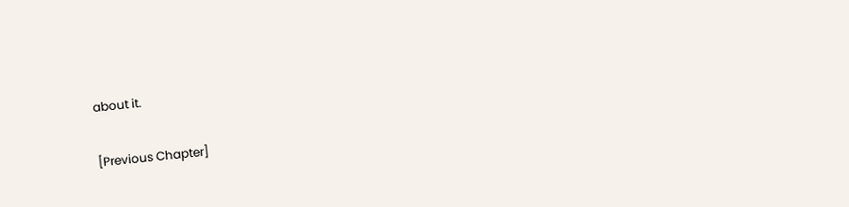about it.

[Previous Chapter]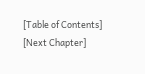[Table of Contents] [Next Chapter]